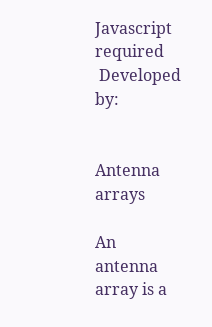Javascript required
 Developed by:


Antenna arrays

An antenna array is a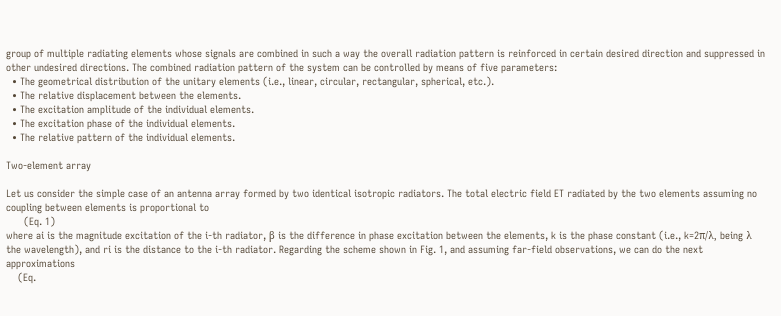group of multiple radiating elements whose signals are combined in such a way the overall radiation pattern is reinforced in certain desired direction and suppressed in other undesired directions. The combined radiation pattern of the system can be controlled by means of five parameters:
  • The geometrical distribution of the unitary elements (i.e., linear, circular, rectangular, spherical, etc.).
  • The relative displacement between the elements.
  • The excitation amplitude of the individual elements.
  • The excitation phase of the individual elements.
  • The relative pattern of the individual elements.

Two-element array

Let us consider the simple case of an antenna array formed by two identical isotropic radiators. The total electric field ET radiated by the two elements assuming no coupling between elements is proportional to
      (Eq. 1)
where ai is the magnitude excitation of the i-th radiator, β is the difference in phase excitation between the elements, k is the phase constant (i.e., k=2π/λ, being λ the wavelength), and ri is the distance to the i-th radiator. Regarding the scheme shown in Fig. 1, and assuming far-field observations, we can do the next approximations
    (Eq.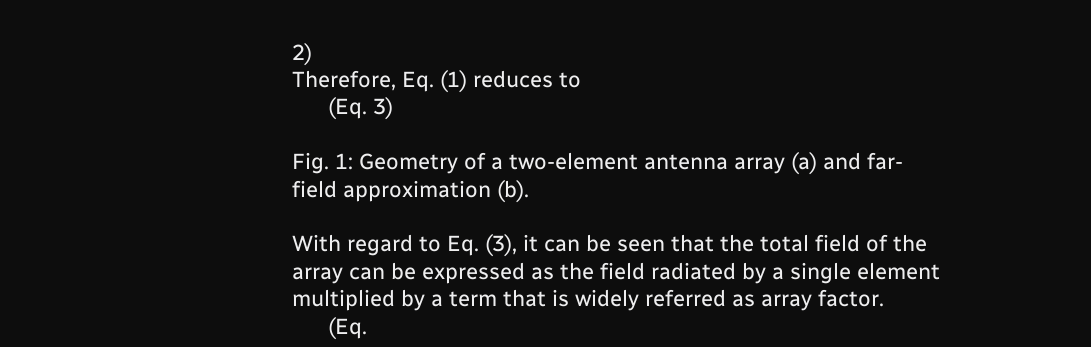2)
Therefore, Eq. (1) reduces to
      (Eq. 3)

Fig. 1: Geometry of a two-element antenna array (a) and far-field approximation (b).

With regard to Eq. (3), it can be seen that the total field of the array can be expressed as the field radiated by a single element multiplied by a term that is widely referred as array factor.
      (Eq.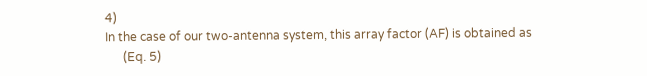4)
In the case of our two-antenna system, this array factor (AF) is obtained as
      (Eq. 5)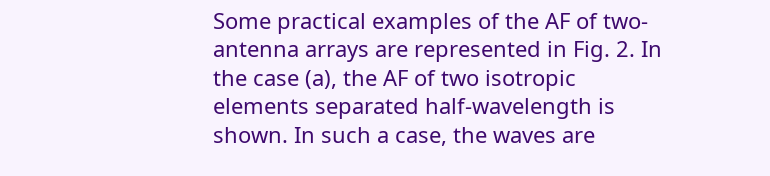Some practical examples of the AF of two-antenna arrays are represented in Fig. 2. In the case (a), the AF of two isotropic elements separated half-wavelength is shown. In such a case, the waves are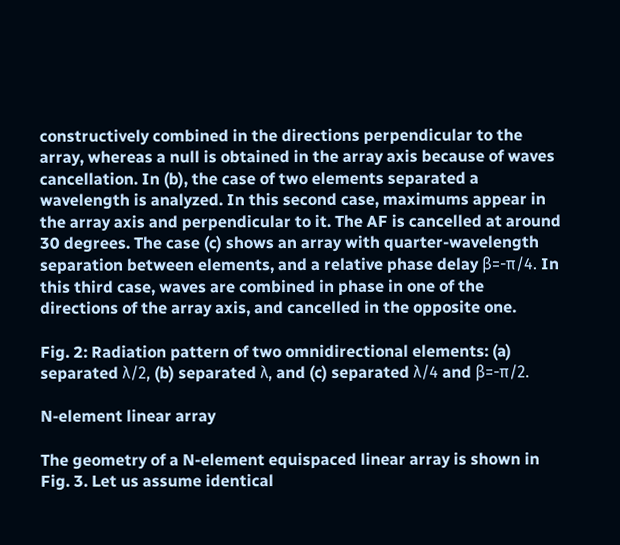constructively combined in the directions perpendicular to the array, whereas a null is obtained in the array axis because of waves cancellation. In (b), the case of two elements separated a wavelength is analyzed. In this second case, maximums appear in the array axis and perpendicular to it. The AF is cancelled at around 30 degrees. The case (c) shows an array with quarter-wavelength separation between elements, and a relative phase delay β=-π/4. In this third case, waves are combined in phase in one of the directions of the array axis, and cancelled in the opposite one.

Fig. 2: Radiation pattern of two omnidirectional elements: (a) separated λ/2, (b) separated λ, and (c) separated λ/4 and β=-π/2.

N-element linear array

The geometry of a N-element equispaced linear array is shown in Fig. 3. Let us assume identical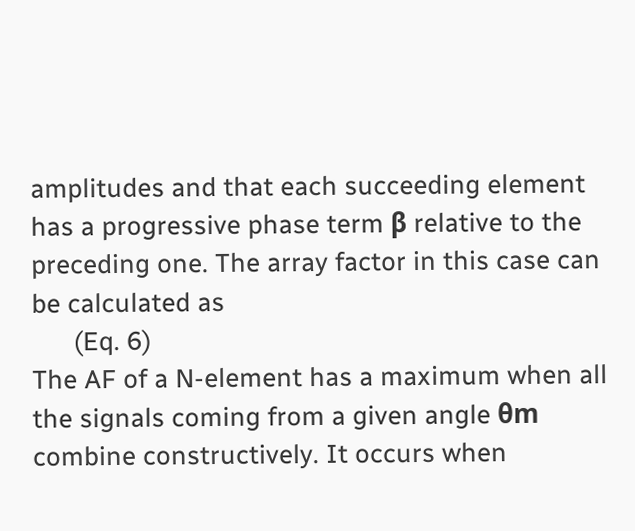amplitudes and that each succeeding element has a progressive phase term β relative to the preceding one. The array factor in this case can be calculated as
      (Eq. 6)
The AF of a N-element has a maximum when all the signals coming from a given angle θm combine constructively. It occurs when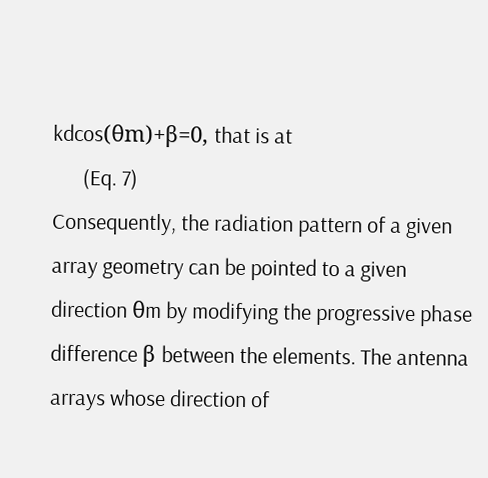kdcos(θm)+β=0, that is at
      (Eq. 7)
Consequently, the radiation pattern of a given array geometry can be pointed to a given direction θm by modifying the progressive phase difference β between the elements. The antenna arrays whose direction of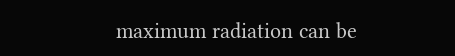maximum radiation can be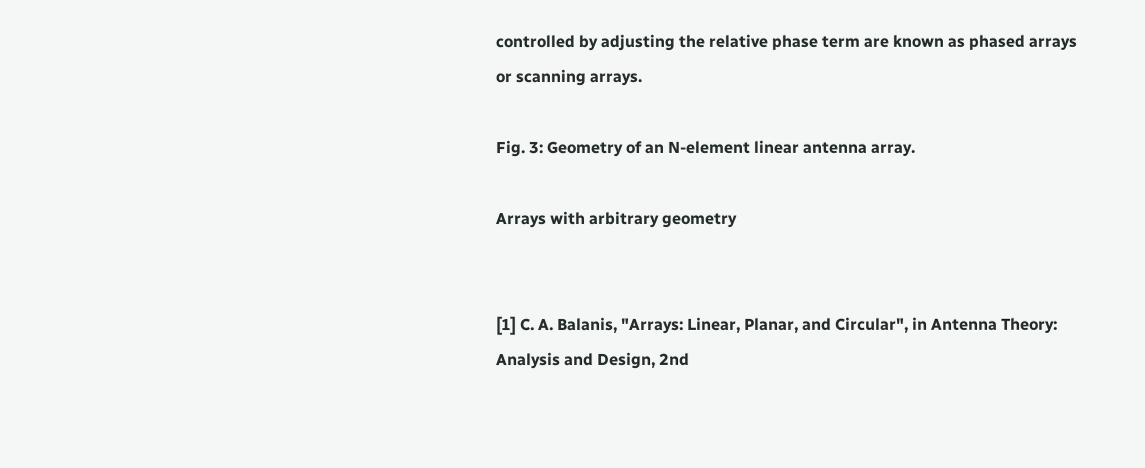controlled by adjusting the relative phase term are known as phased arrays or scanning arrays.

Fig. 3: Geometry of an N-element linear antenna array.

Arrays with arbitrary geometry


[1] C. A. Balanis, "Arrays: Linear, Planar, and Circular", in Antenna Theory: Analysis and Design, 2nd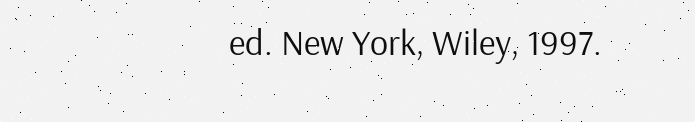ed. New York, Wiley, 1997.